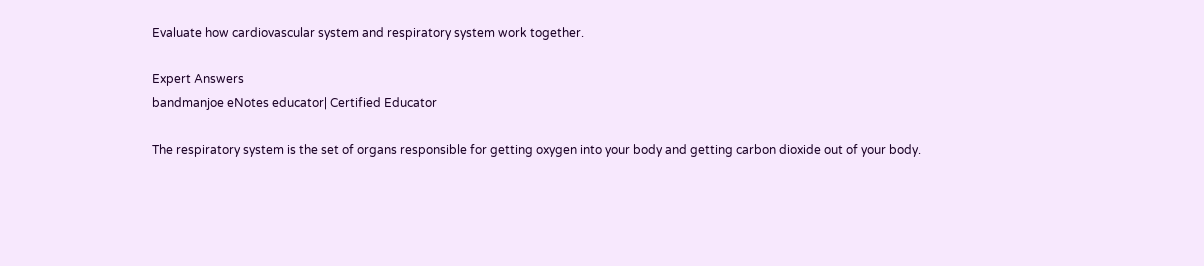Evaluate how cardiovascular system and respiratory system work together.

Expert Answers
bandmanjoe eNotes educator| Certified Educator

The respiratory system is the set of organs responsible for getting oxygen into your body and getting carbon dioxide out of your body.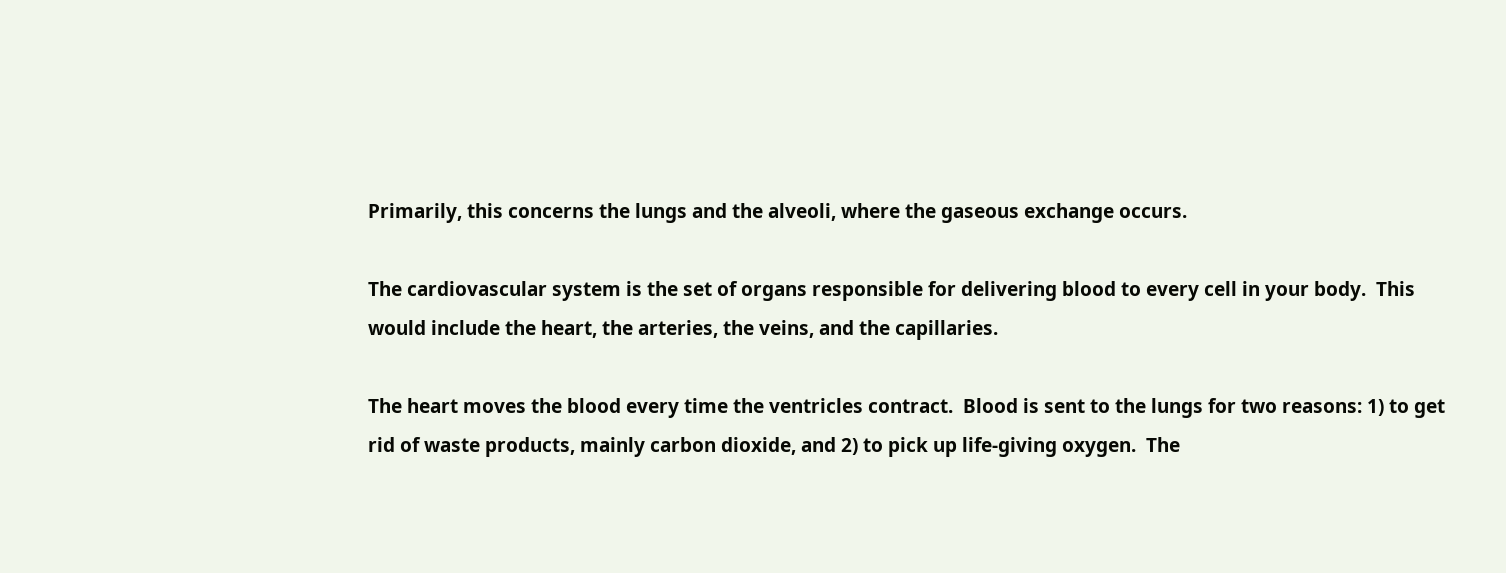Primarily, this concerns the lungs and the alveoli, where the gaseous exchange occurs.

The cardiovascular system is the set of organs responsible for delivering blood to every cell in your body.  This would include the heart, the arteries, the veins, and the capillaries.

The heart moves the blood every time the ventricles contract.  Blood is sent to the lungs for two reasons: 1) to get rid of waste products, mainly carbon dioxide, and 2) to pick up life-giving oxygen.  The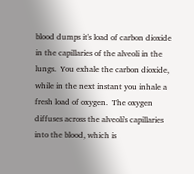blood dumps it's load of carbon dioxide in the capillaries of the alveoli in the lungs.  You exhale the carbon dioxide, while in the next instant you inhale a fresh load of oxygen.  The oxygen diffuses across the alveoli's capillaries into the blood, which is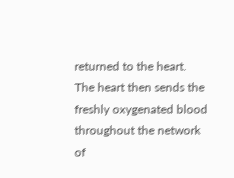returned to the heart.  The heart then sends the freshly oxygenated blood throughout the network of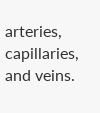arteries, capillaries, and veins.